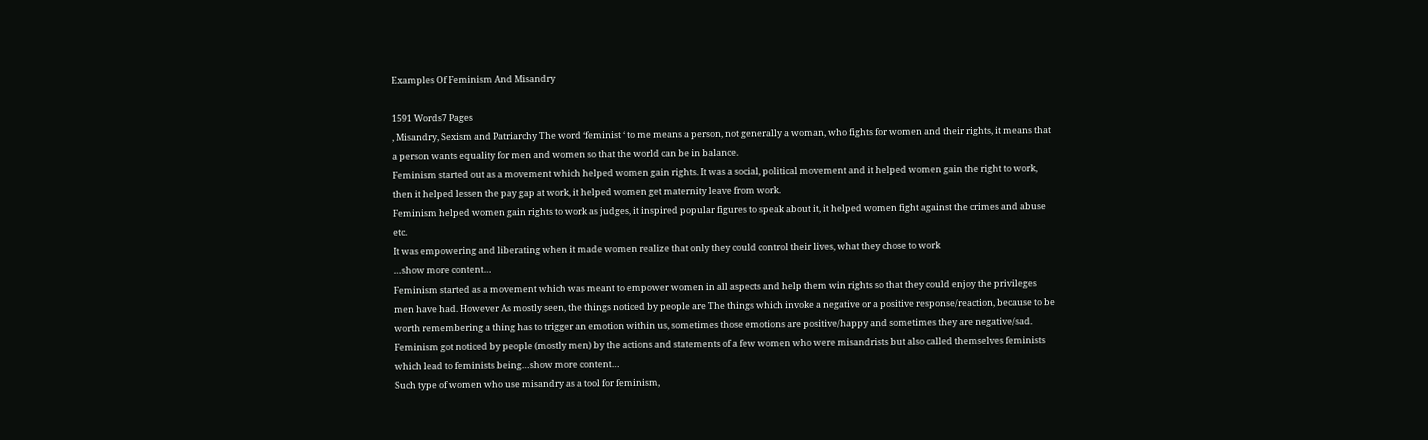Examples Of Feminism And Misandry

1591 Words7 Pages
, Misandry, Sexism and Patriarchy The word ‘feminist ‘ to me means a person, not generally a woman, who fights for women and their rights, it means that a person wants equality for men and women so that the world can be in balance.
Feminism started out as a movement which helped women gain rights. It was a social, political movement and it helped women gain the right to work, then it helped lessen the pay gap at work, it helped women get maternity leave from work.
Feminism helped women gain rights to work as judges, it inspired popular figures to speak about it, it helped women fight against the crimes and abuse etc.
It was empowering and liberating when it made women realize that only they could control their lives, what they chose to work
…show more content…
Feminism started as a movement which was meant to empower women in all aspects and help them win rights so that they could enjoy the privileges men have had. However As mostly seen, the things noticed by people are The things which invoke a negative or a positive response/reaction, because to be worth remembering a thing has to trigger an emotion within us, sometimes those emotions are positive/happy and sometimes they are negative/sad. Feminism got noticed by people (mostly men) by the actions and statements of a few women who were misandrists but also called themselves feminists which lead to feminists being…show more content…
Such type of women who use misandry as a tool for feminism,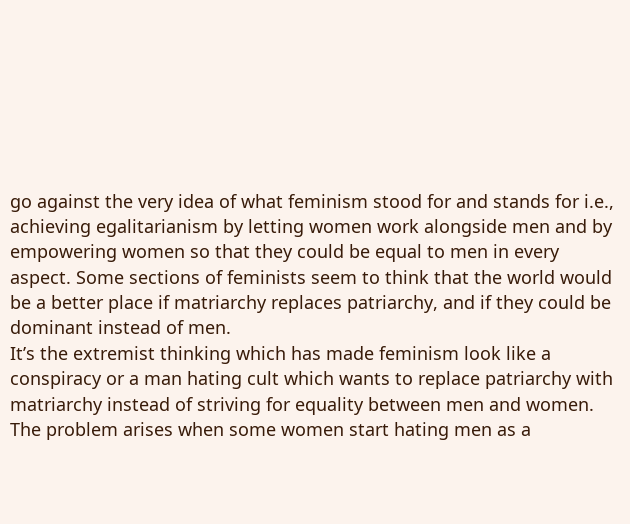go against the very idea of what feminism stood for and stands for i.e., achieving egalitarianism by letting women work alongside men and by empowering women so that they could be equal to men in every aspect. Some sections of feminists seem to think that the world would be a better place if matriarchy replaces patriarchy, and if they could be dominant instead of men.
It’s the extremist thinking which has made feminism look like a conspiracy or a man hating cult which wants to replace patriarchy with matriarchy instead of striving for equality between men and women.
The problem arises when some women start hating men as a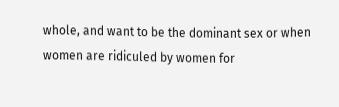whole, and want to be the dominant sex or when women are ridiculed by women for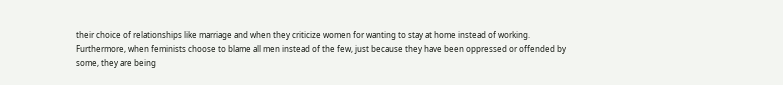their choice of relationships like marriage and when they criticize women for wanting to stay at home instead of working.
Furthermore, when feminists choose to blame all men instead of the few, just because they have been oppressed or offended by some, they are being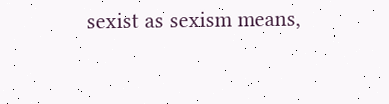sexist as sexism means,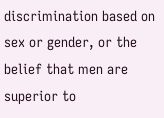discrimination based on sex or gender, or the belief that men are superior to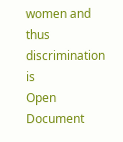women and thus discrimination is
Open Document